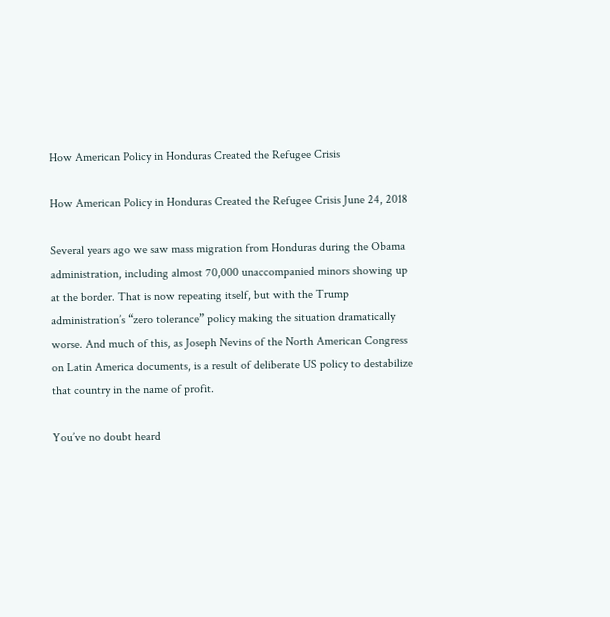How American Policy in Honduras Created the Refugee Crisis

How American Policy in Honduras Created the Refugee Crisis June 24, 2018

Several years ago we saw mass migration from Honduras during the Obama administration, including almost 70,000 unaccompanied minors showing up at the border. That is now repeating itself, but with the Trump administration’s “zero tolerance” policy making the situation dramatically worse. And much of this, as Joseph Nevins of the North American Congress on Latin America documents, is a result of deliberate US policy to destabilize that country in the name of profit.

You’ve no doubt heard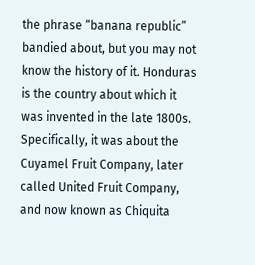the phrase “banana republic” bandied about, but you may not know the history of it. Honduras is the country about which it was invented in the late 1800s. Specifically, it was about the Cuyamel Fruit Company, later called United Fruit Company, and now known as Chiquita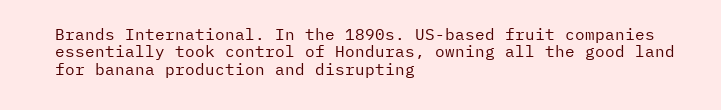Brands International. In the 1890s. US-based fruit companies essentially took control of Honduras, owning all the good land for banana production and disrupting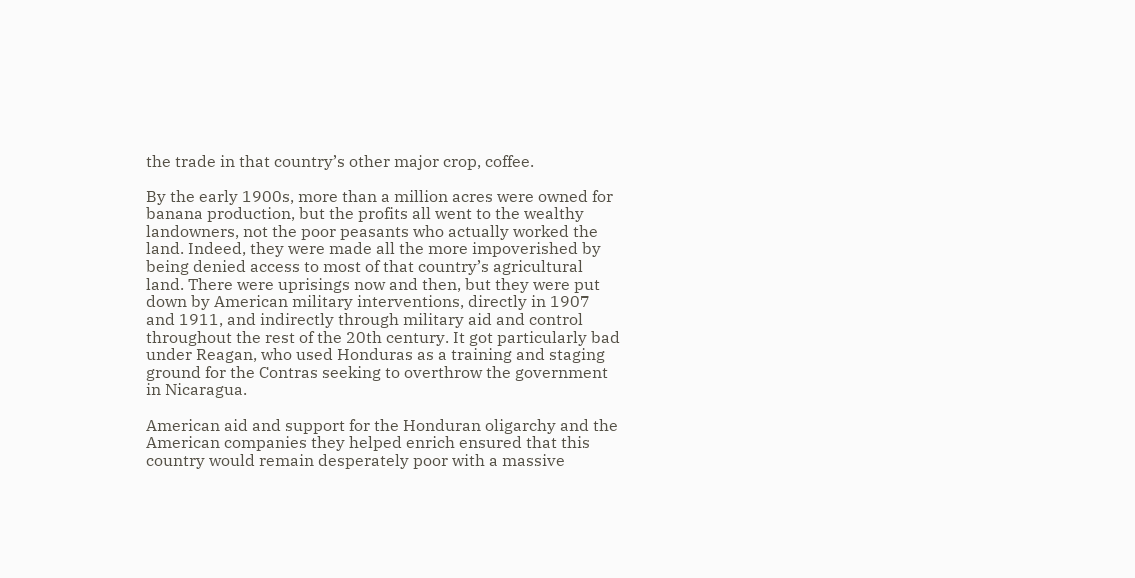the trade in that country’s other major crop, coffee.

By the early 1900s, more than a million acres were owned for banana production, but the profits all went to the wealthy landowners, not the poor peasants who actually worked the land. Indeed, they were made all the more impoverished by being denied access to most of that country’s agricultural land. There were uprisings now and then, but they were put down by American military interventions, directly in 1907 and 1911, and indirectly through military aid and control throughout the rest of the 20th century. It got particularly bad under Reagan, who used Honduras as a training and staging ground for the Contras seeking to overthrow the government in Nicaragua.

American aid and support for the Honduran oligarchy and the American companies they helped enrich ensured that this country would remain desperately poor with a massive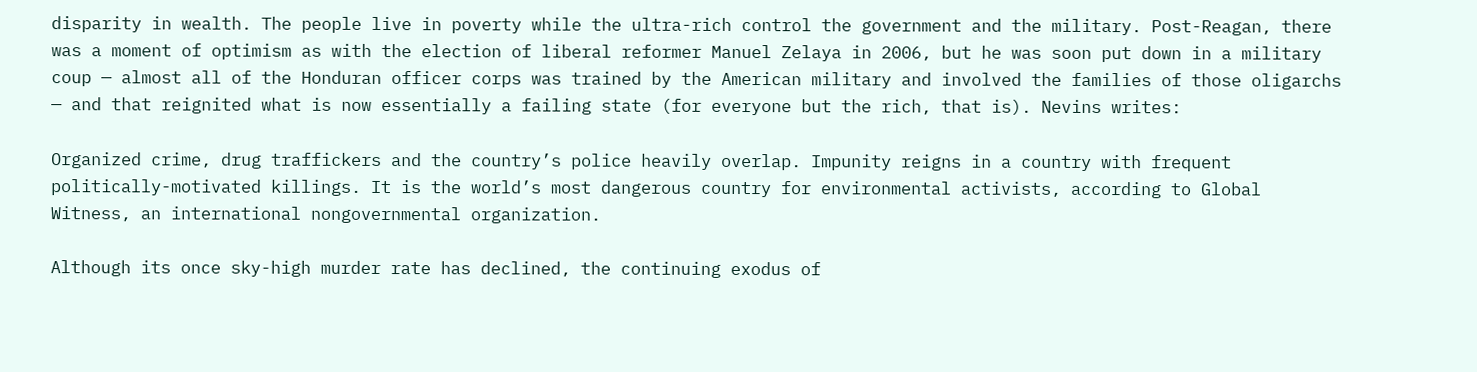disparity in wealth. The people live in poverty while the ultra-rich control the government and the military. Post-Reagan, there was a moment of optimism as with the election of liberal reformer Manuel Zelaya in 2006, but he was soon put down in a military coup — almost all of the Honduran officer corps was trained by the American military and involved the families of those oligarchs — and that reignited what is now essentially a failing state (for everyone but the rich, that is). Nevins writes:

Organized crime, drug traffickers and the country’s police heavily overlap. Impunity reigns in a country with frequent politically-motivated killings. It is the world’s most dangerous country for environmental activists, according to Global Witness, an international nongovernmental organization.

Although its once sky-high murder rate has declined, the continuing exodus of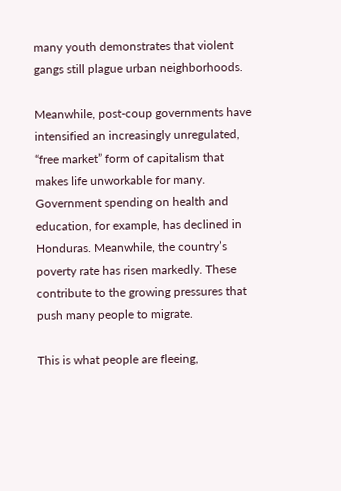many youth demonstrates that violent gangs still plague urban neighborhoods.

Meanwhile, post-coup governments have intensified an increasingly unregulated, “free market” form of capitalism that makes life unworkable for many. Government spending on health and education, for example, has declined in Honduras. Meanwhile, the country’s poverty rate has risen markedly. These contribute to the growing pressures that push many people to migrate.

This is what people are fleeing,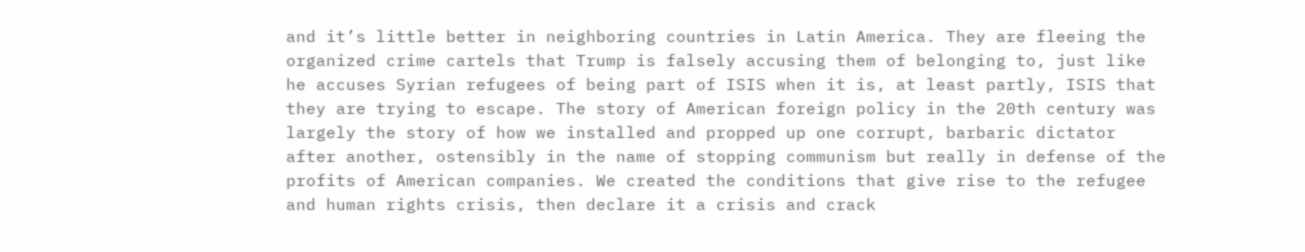and it’s little better in neighboring countries in Latin America. They are fleeing the organized crime cartels that Trump is falsely accusing them of belonging to, just like he accuses Syrian refugees of being part of ISIS when it is, at least partly, ISIS that they are trying to escape. The story of American foreign policy in the 20th century was largely the story of how we installed and propped up one corrupt, barbaric dictator after another, ostensibly in the name of stopping communism but really in defense of the profits of American companies. We created the conditions that give rise to the refugee and human rights crisis, then declare it a crisis and crack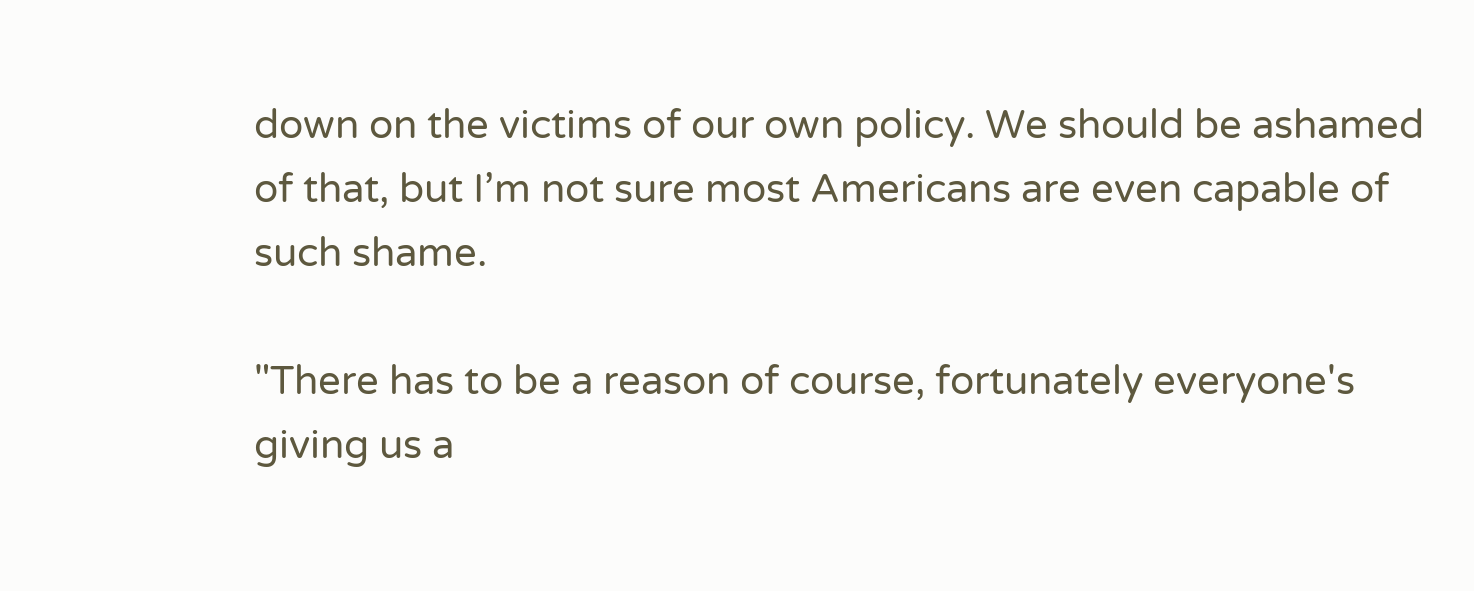down on the victims of our own policy. We should be ashamed of that, but I’m not sure most Americans are even capable of such shame.

"There has to be a reason of course, fortunately everyone's giving us a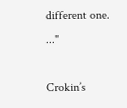different one. ..."

Crokin’s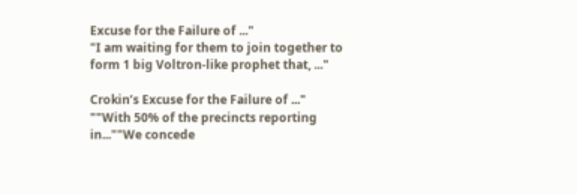Excuse for the Failure of ..."
"I am waiting for them to join together to form 1 big Voltron-like prophet that, ..."

Crokin’s Excuse for the Failure of ..."
""With 50% of the precincts reporting in...""We concede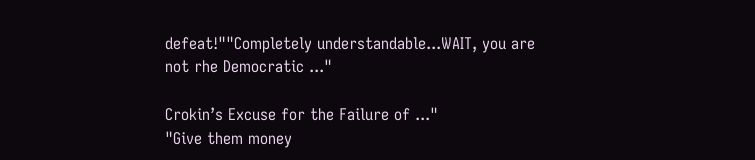defeat!""Completely understandable...WAIT, you are not rhe Democratic ..."

Crokin’s Excuse for the Failure of ..."
"Give them money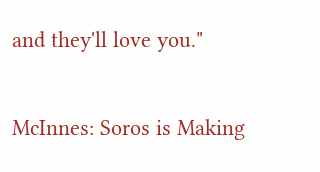and they'll love you."

McInnes: Soros is Making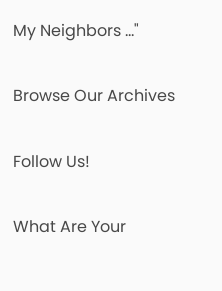My Neighbors ..."

Browse Our Archives

Follow Us!

What Are Your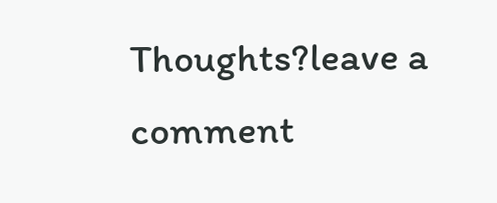Thoughts?leave a comment